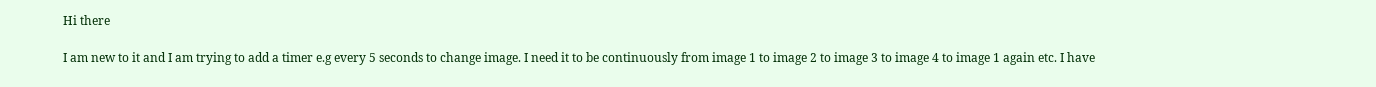Hi there

I am new to it and I am trying to add a timer e.g every 5 seconds to change image. I need it to be continuously from image 1 to image 2 to image 3 to image 4 to image 1 again etc. I have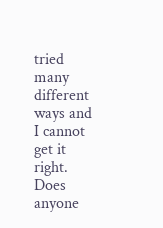tried many different ways and I cannot get it right. Does anyone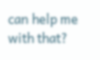can help me with that?